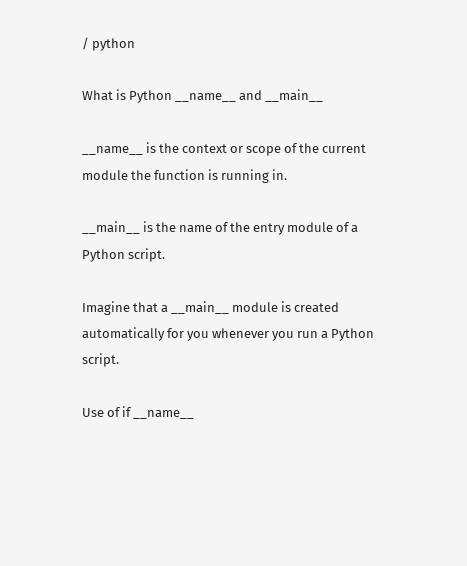/ python

What is Python __name__ and __main__

__name__ is the context or scope of the current module the function is running in.

__main__ is the name of the entry module of a Python script.

Imagine that a __main__ module is created automatically for you whenever you run a Python script.

Use of if __name__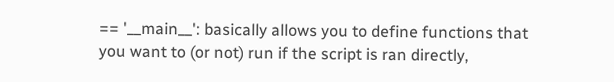== '__main__': basically allows you to define functions that you want to (or not) run if the script is ran directly,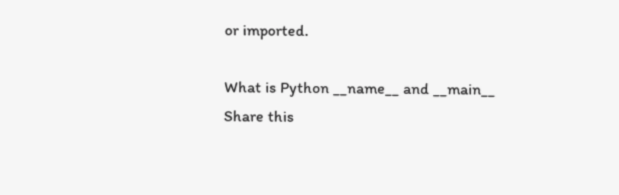or imported.

What is Python __name__ and __main__
Share this